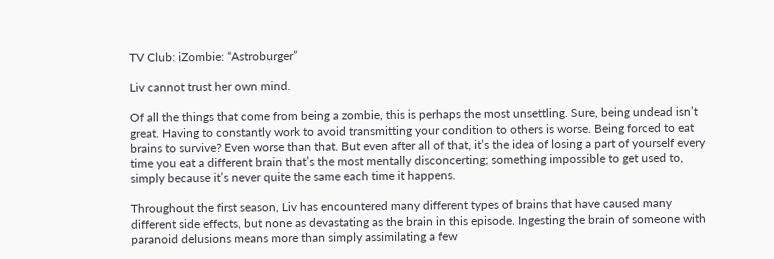TV Club: iZombie: “Astroburger”

Liv cannot trust her own mind.

Of all the things that come from being a zombie, this is perhaps the most unsettling. Sure, being undead isn’t great. Having to constantly work to avoid transmitting your condition to others is worse. Being forced to eat brains to survive? Even worse than that. But even after all of that, it’s the idea of losing a part of yourself every time you eat a different brain that’s the most mentally disconcerting; something impossible to get used to, simply because it’s never quite the same each time it happens.

Throughout the first season, Liv has encountered many different types of brains that have caused many different side effects, but none as devastating as the brain in this episode. Ingesting the brain of someone with paranoid delusions means more than simply assimilating a few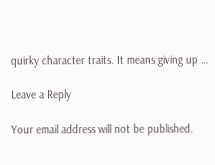quirky character traits. It means giving up …

Leave a Reply

Your email address will not be published.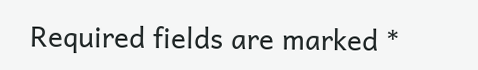Required fields are marked *